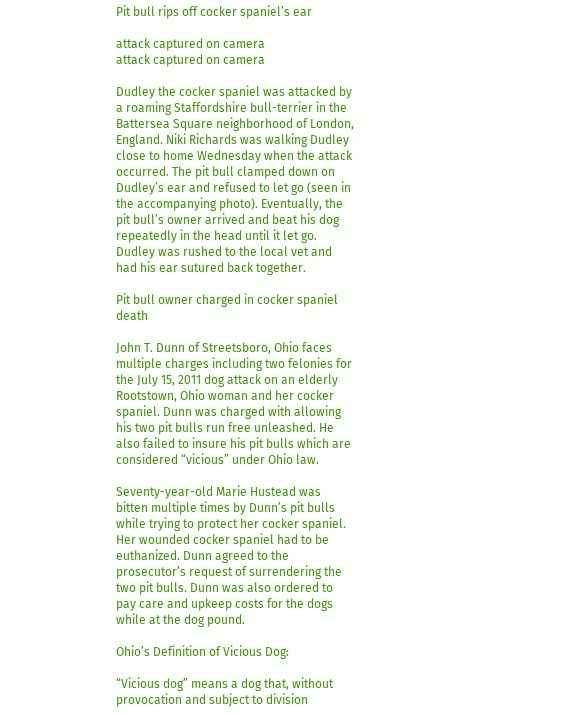Pit bull rips off cocker spaniel’s ear

attack captured on camera
attack captured on camera

Dudley the cocker spaniel was attacked by a roaming Staffordshire bull-terrier in the Battersea Square neighborhood of London, England. Niki Richards was walking Dudley close to home Wednesday when the attack occurred. The pit bull clamped down on Dudley’s ear and refused to let go (seen in the accompanying photo). Eventually, the pit bull’s owner arrived and beat his dog repeatedly in the head until it let go. Dudley was rushed to the local vet and had his ear sutured back together.

Pit bull owner charged in cocker spaniel death

John T. Dunn of Streetsboro, Ohio faces multiple charges including two felonies for the July 15, 2011 dog attack on an elderly Rootstown, Ohio woman and her cocker spaniel. Dunn was charged with allowing his two pit bulls run free unleashed. He also failed to insure his pit bulls which are considered “vicious” under Ohio law.

Seventy-year-old Marie Hustead was bitten multiple times by Dunn’s pit bulls while trying to protect her cocker spaniel. Her wounded cocker spaniel had to be euthanized. Dunn agreed to the prosecutor’s request of surrendering the two pit bulls. Dunn was also ordered to pay care and upkeep costs for the dogs while at the dog pound.

Ohio’s Definition of Vicious Dog:

“Vicious dog” means a dog that, without provocation and subject to division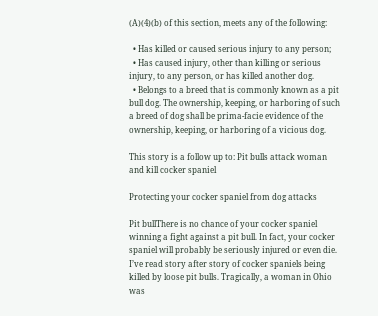(A)(4)(b) of this section, meets any of the following:

  • Has killed or caused serious injury to any person;
  • Has caused injury, other than killing or serious injury, to any person, or has killed another dog.
  • Belongs to a breed that is commonly known as a pit bull dog. The ownership, keeping, or harboring of such a breed of dog shall be prima-facie evidence of the ownership, keeping, or harboring of a vicious dog.

This story is a follow up to: Pit bulls attack woman and kill cocker spaniel

Protecting your cocker spaniel from dog attacks

Pit bullThere is no chance of your cocker spaniel winning a fight against a pit bull. In fact, your cocker spaniel will probably be seriously injured or even die. I’ve read story after story of cocker spaniels being killed by loose pit bulls. Tragically, a woman in Ohio was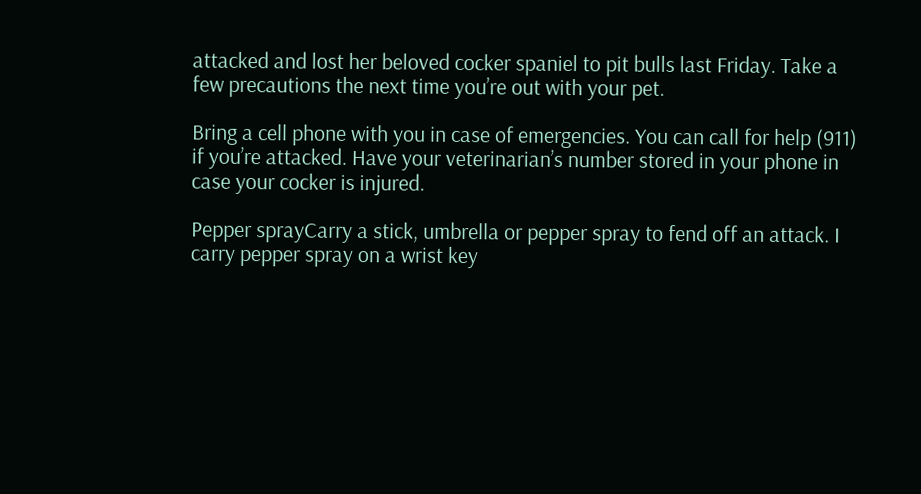attacked and lost her beloved cocker spaniel to pit bulls last Friday. Take a few precautions the next time you’re out with your pet.

Bring a cell phone with you in case of emergencies. You can call for help (911) if you’re attacked. Have your veterinarian’s number stored in your phone in case your cocker is injured.

Pepper sprayCarry a stick, umbrella or pepper spray to fend off an attack. I carry pepper spray on a wrist key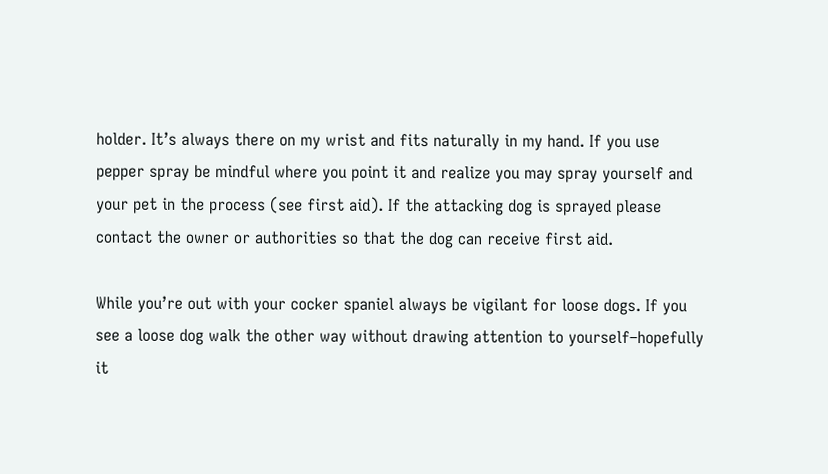holder. It’s always there on my wrist and fits naturally in my hand. If you use pepper spray be mindful where you point it and realize you may spray yourself and your pet in the process (see first aid). If the attacking dog is sprayed please contact the owner or authorities so that the dog can receive first aid.

While you’re out with your cocker spaniel always be vigilant for loose dogs. If you see a loose dog walk the other way without drawing attention to yourself–hopefully it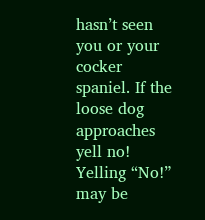hasn’t seen you or your cocker spaniel. If the loose dog approaches yell no! Yelling “No!” may be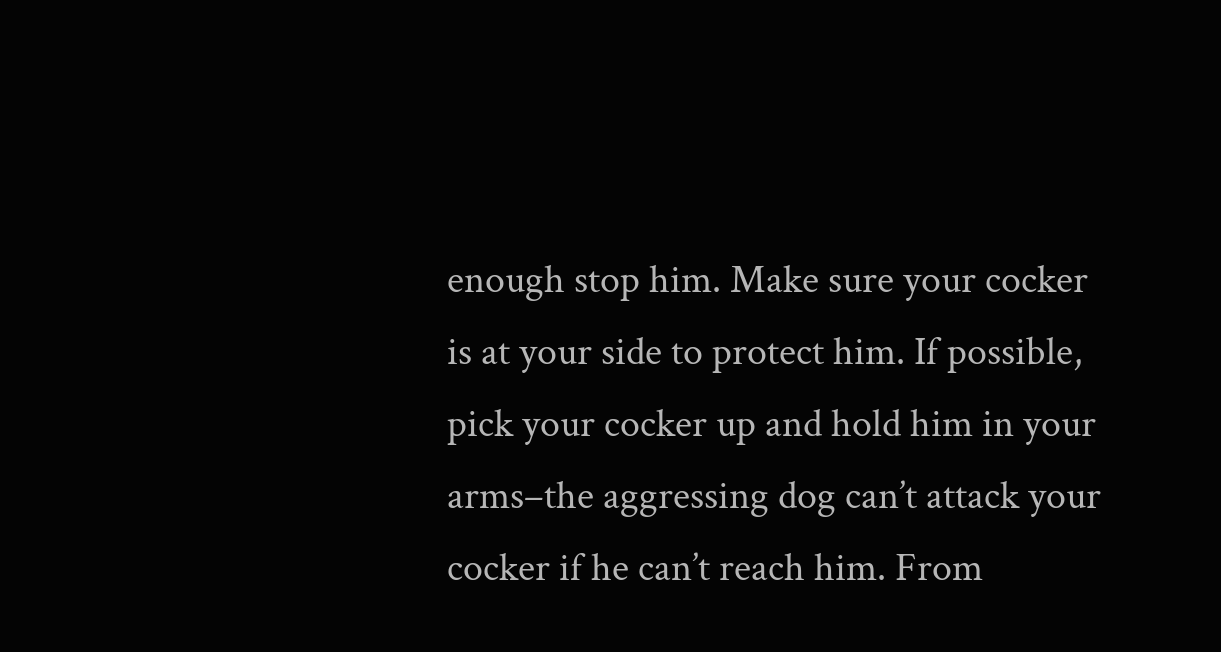enough stop him. Make sure your cocker is at your side to protect him. If possible, pick your cocker up and hold him in your arms–the aggressing dog can’t attack your cocker if he can’t reach him. From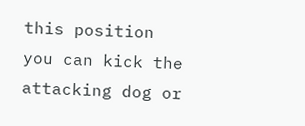this position you can kick the attacking dog or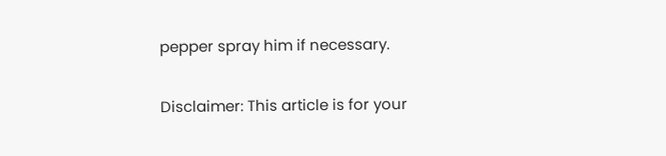pepper spray him if necessary.

Disclaimer: This article is for your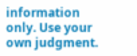information only. Use your own judgment.